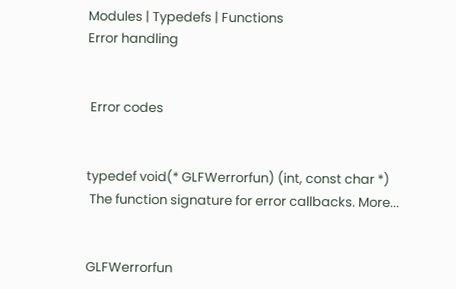Modules | Typedefs | Functions
Error handling


 Error codes


typedef void(* GLFWerrorfun) (int, const char *)
 The function signature for error callbacks. More...


GLFWerrorfun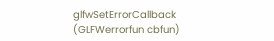glfwSetErrorCallback (GLFWerrorfun cbfun)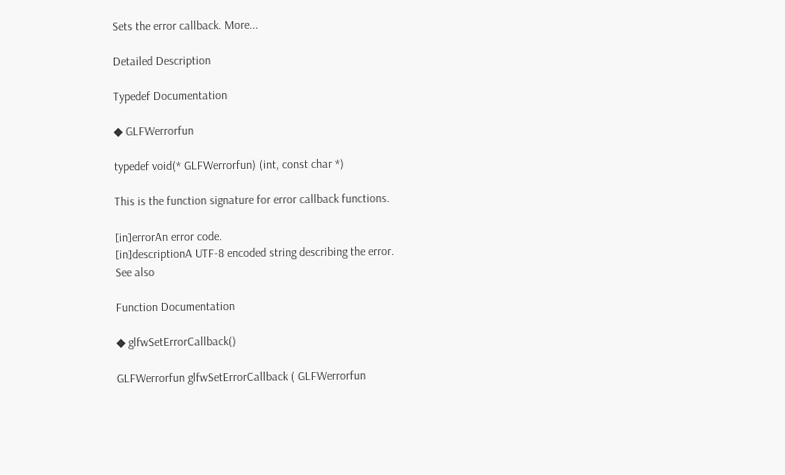Sets the error callback. More...

Detailed Description

Typedef Documentation

◆ GLFWerrorfun

typedef void(* GLFWerrorfun) (int, const char *)

This is the function signature for error callback functions.

[in]errorAn error code.
[in]descriptionA UTF-8 encoded string describing the error.
See also

Function Documentation

◆ glfwSetErrorCallback()

GLFWerrorfun glfwSetErrorCallback ( GLFWerrorfun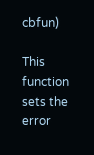cbfun)

This function sets the error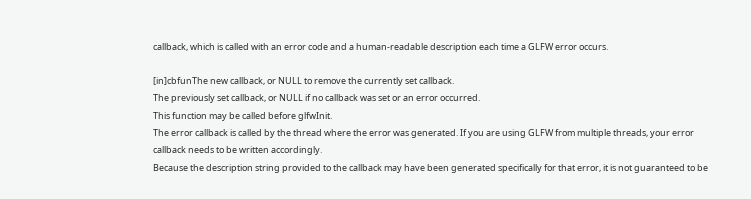callback, which is called with an error code and a human-readable description each time a GLFW error occurs.

[in]cbfunThe new callback, or NULL to remove the currently set callback.
The previously set callback, or NULL if no callback was set or an error occurred.
This function may be called before glfwInit.
The error callback is called by the thread where the error was generated. If you are using GLFW from multiple threads, your error callback needs to be written accordingly.
Because the description string provided to the callback may have been generated specifically for that error, it is not guaranteed to be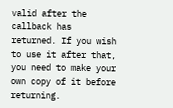valid after the callback has returned. If you wish to use it after that, you need to make your own copy of it before returning.